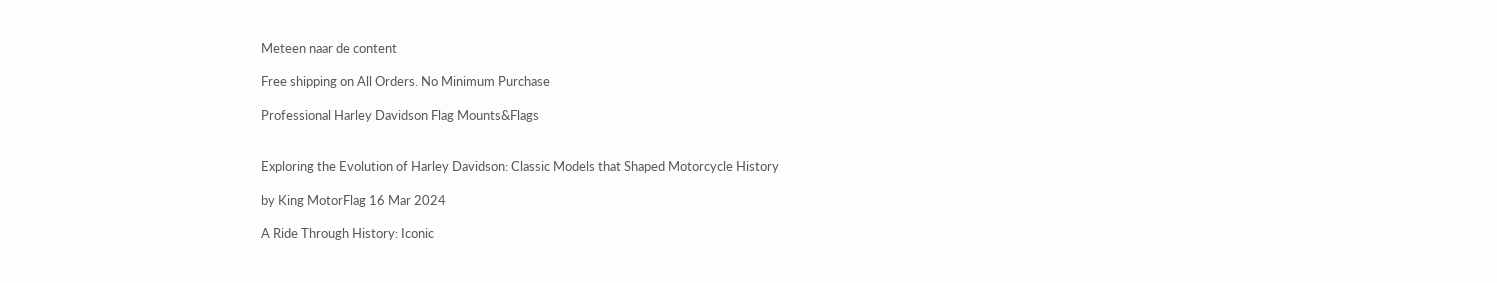Meteen naar de content

Free shipping on All Orders. No Minimum Purchase

Professional Harley Davidson Flag Mounts&Flags


Exploring the Evolution of Harley Davidson: Classic Models that Shaped Motorcycle History

by King MotorFlag 16 Mar 2024

A Ride Through History: Iconic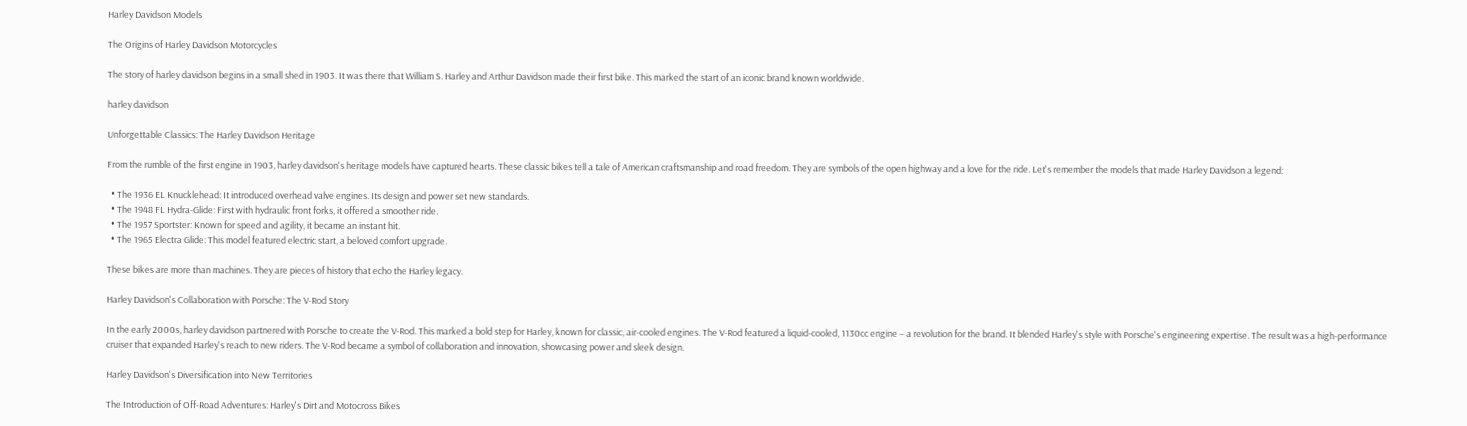Harley Davidson Models

The Origins of Harley Davidson Motorcycles

The story of harley davidson begins in a small shed in 1903. It was there that William S. Harley and Arthur Davidson made their first bike. This marked the start of an iconic brand known worldwide.

harley davidson

Unforgettable Classics: The Harley Davidson Heritage

From the rumble of the first engine in 1903, harley davidson's heritage models have captured hearts. These classic bikes tell a tale of American craftsmanship and road freedom. They are symbols of the open highway and a love for the ride. Let's remember the models that made Harley Davidson a legend:

  • The 1936 EL Knucklehead: It introduced overhead valve engines. Its design and power set new standards.
  • The 1948 FL Hydra-Glide: First with hydraulic front forks, it offered a smoother ride.
  • The 1957 Sportster: Known for speed and agility, it became an instant hit.
  • The 1965 Electra Glide: This model featured electric start, a beloved comfort upgrade.

These bikes are more than machines. They are pieces of history that echo the Harley legacy.

Harley Davidson's Collaboration with Porsche: The V-Rod Story

In the early 2000s, harley davidson partnered with Porsche to create the V-Rod. This marked a bold step for Harley, known for classic, air-cooled engines. The V-Rod featured a liquid-cooled, 1130cc engine – a revolution for the brand. It blended Harley's style with Porsche's engineering expertise. The result was a high-performance cruiser that expanded Harley's reach to new riders. The V-Rod became a symbol of collaboration and innovation, showcasing power and sleek design.

Harley Davidson's Diversification into New Territories

The Introduction of Off-Road Adventures: Harley's Dirt and Motocross Bikes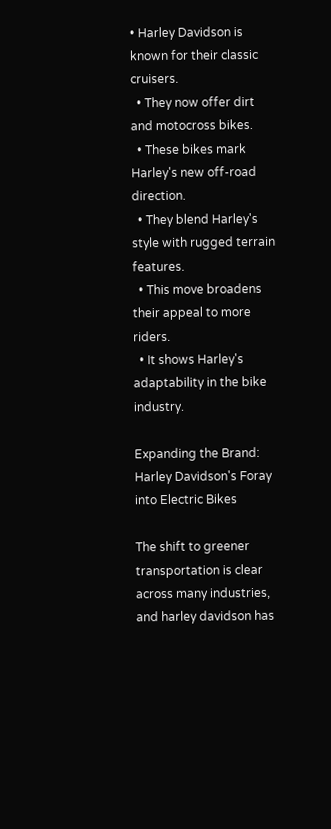• Harley Davidson is known for their classic cruisers.
  • They now offer dirt and motocross bikes.
  • These bikes mark Harley's new off-road direction.
  • They blend Harley's style with rugged terrain features.
  • This move broadens their appeal to more riders.
  • It shows Harley's adaptability in the bike industry.

Expanding the Brand: Harley Davidson's Foray into Electric Bikes

The shift to greener transportation is clear across many industries, and harley davidson has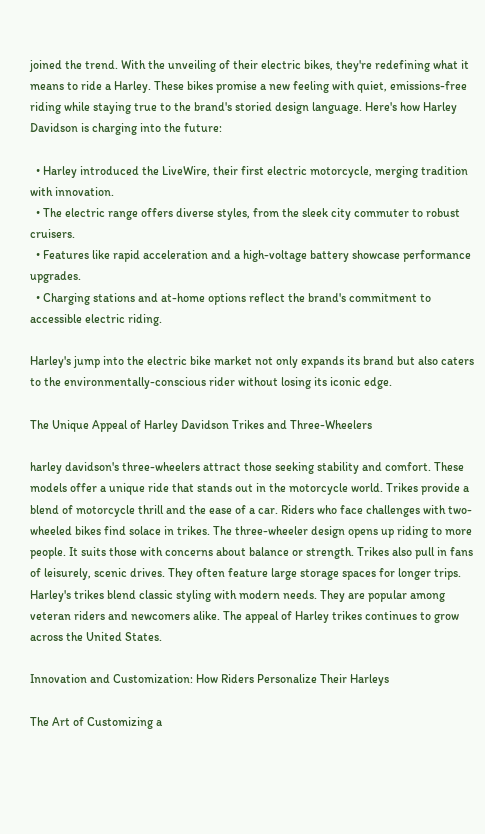joined the trend. With the unveiling of their electric bikes, they're redefining what it means to ride a Harley. These bikes promise a new feeling with quiet, emissions-free riding while staying true to the brand's storied design language. Here's how Harley Davidson is charging into the future:

  • Harley introduced the LiveWire, their first electric motorcycle, merging tradition with innovation.
  • The electric range offers diverse styles, from the sleek city commuter to robust cruisers.
  • Features like rapid acceleration and a high-voltage battery showcase performance upgrades.
  • Charging stations and at-home options reflect the brand's commitment to accessible electric riding.

Harley's jump into the electric bike market not only expands its brand but also caters to the environmentally-conscious rider without losing its iconic edge.

The Unique Appeal of Harley Davidson Trikes and Three-Wheelers

harley davidson's three-wheelers attract those seeking stability and comfort. These models offer a unique ride that stands out in the motorcycle world. Trikes provide a blend of motorcycle thrill and the ease of a car. Riders who face challenges with two-wheeled bikes find solace in trikes. The three-wheeler design opens up riding to more people. It suits those with concerns about balance or strength. Trikes also pull in fans of leisurely, scenic drives. They often feature large storage spaces for longer trips. Harley's trikes blend classic styling with modern needs. They are popular among veteran riders and newcomers alike. The appeal of Harley trikes continues to grow across the United States.

Innovation and Customization: How Riders Personalize Their Harleys

The Art of Customizing a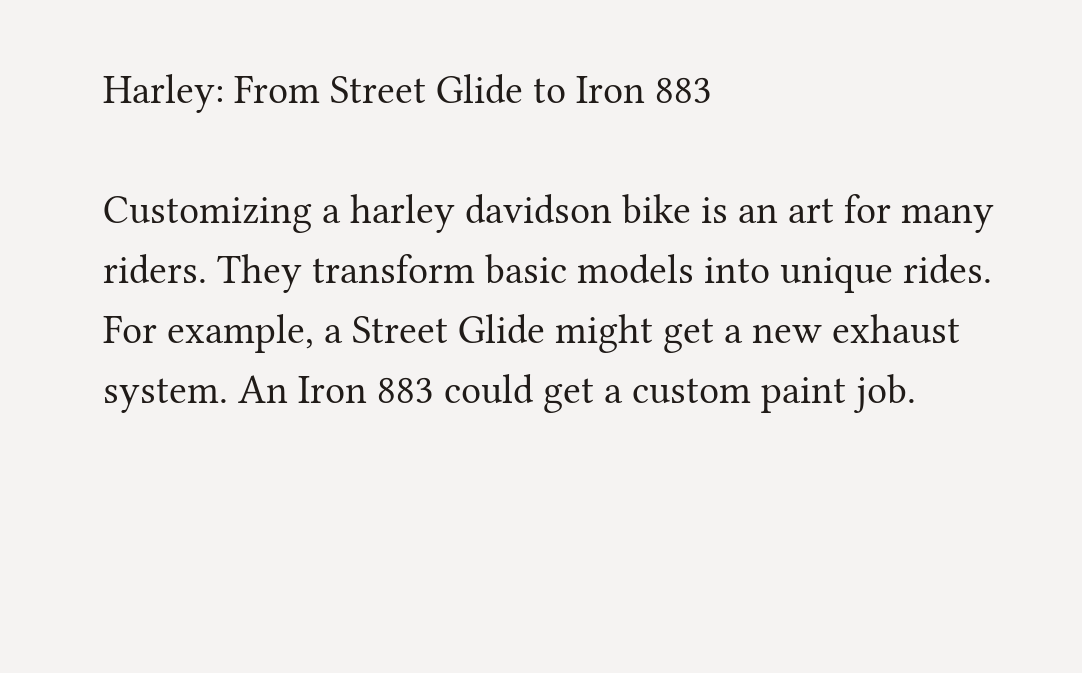Harley: From Street Glide to Iron 883

Customizing a harley davidson bike is an art for many riders. They transform basic models into unique rides. For example, a Street Glide might get a new exhaust system. An Iron 883 could get a custom paint job.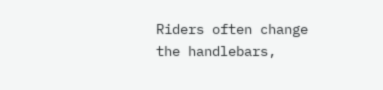Riders often change the handlebars,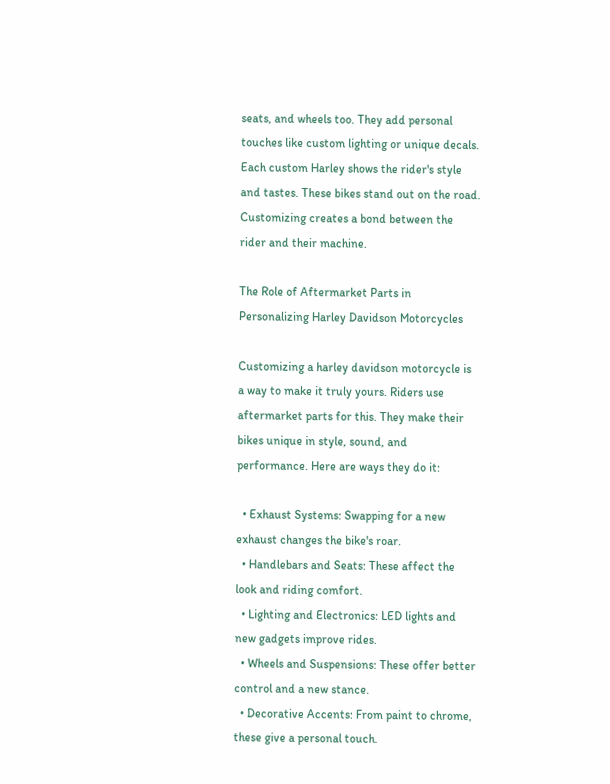seats, and wheels too. They add personal touches like custom lighting or unique decals. Each custom Harley shows the rider's style and tastes. These bikes stand out on the road. Customizing creates a bond between the rider and their machine.

The Role of Aftermarket Parts in Personalizing Harley Davidson Motorcycles

Customizing a harley davidson motorcycle is a way to make it truly yours. Riders use aftermarket parts for this. They make their bikes unique in style, sound, and performance. Here are ways they do it:

  • Exhaust Systems: Swapping for a new exhaust changes the bike's roar.
  • Handlebars and Seats: These affect the look and riding comfort.
  • Lighting and Electronics: LED lights and new gadgets improve rides.
  • Wheels and Suspensions: These offer better control and a new stance.
  • Decorative Accents: From paint to chrome, these give a personal touch.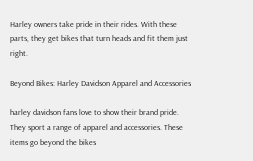Harley owners take pride in their rides. With these parts, they get bikes that turn heads and fit them just right.

Beyond Bikes: Harley Davidson Apparel and Accessories

harley davidson fans love to show their brand pride. They sport a range of apparel and accessories. These items go beyond the bikes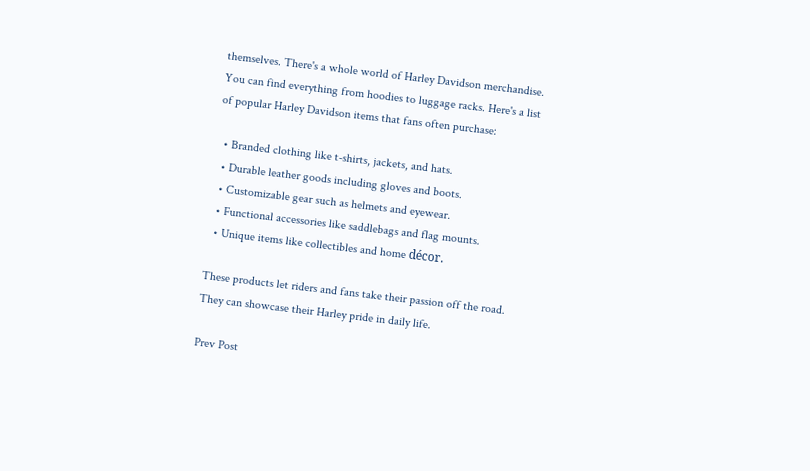themselves. There's a whole world of Harley Davidson merchandise. You can find everything from hoodies to luggage racks. Here's a list of popular Harley Davidson items that fans often purchase:

  • Branded clothing like t-shirts, jackets, and hats.
  • Durable leather goods including gloves and boots.
  • Customizable gear such as helmets and eyewear.
  • Functional accessories like saddlebags and flag mounts.
  • Unique items like collectibles and home décor.

These products let riders and fans take their passion off the road. They can showcase their Harley pride in daily life.

Prev Post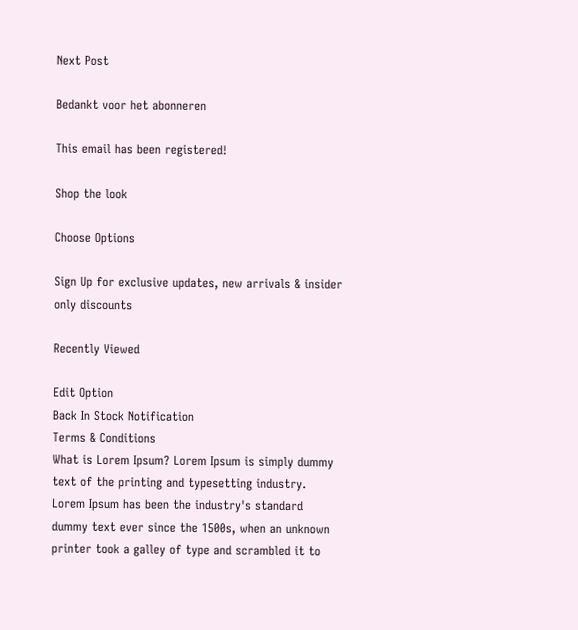Next Post

Bedankt voor het abonneren

This email has been registered!

Shop the look

Choose Options

Sign Up for exclusive updates, new arrivals & insider only discounts

Recently Viewed

Edit Option
Back In Stock Notification
Terms & Conditions
What is Lorem Ipsum? Lorem Ipsum is simply dummy text of the printing and typesetting industry. Lorem Ipsum has been the industry's standard dummy text ever since the 1500s, when an unknown printer took a galley of type and scrambled it to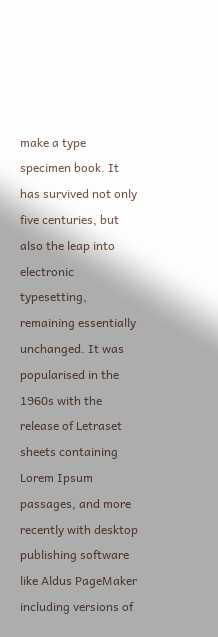make a type specimen book. It has survived not only five centuries, but also the leap into electronic typesetting, remaining essentially unchanged. It was popularised in the 1960s with the release of Letraset sheets containing Lorem Ipsum passages, and more recently with desktop publishing software like Aldus PageMaker including versions of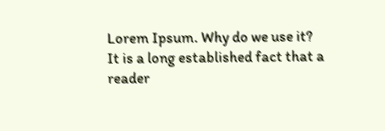Lorem Ipsum. Why do we use it? It is a long established fact that a reader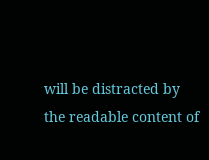will be distracted by the readable content of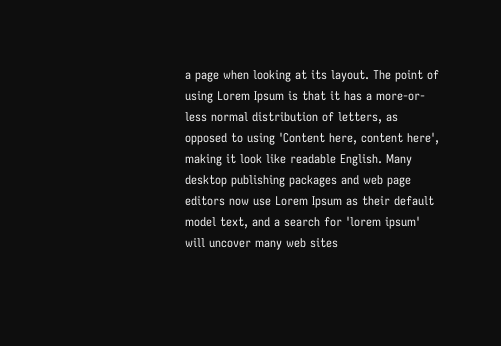a page when looking at its layout. The point of using Lorem Ipsum is that it has a more-or-less normal distribution of letters, as opposed to using 'Content here, content here', making it look like readable English. Many desktop publishing packages and web page editors now use Lorem Ipsum as their default model text, and a search for 'lorem ipsum' will uncover many web sites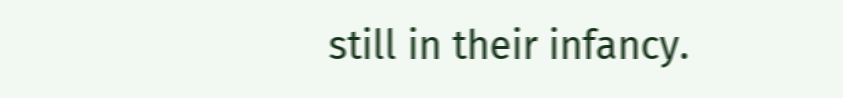still in their infancy.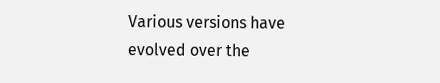Various versions have evolved over the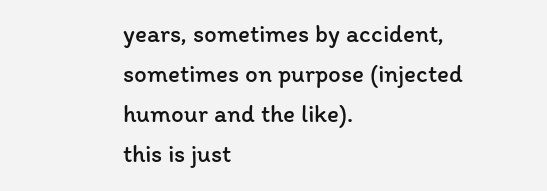years, sometimes by accident, sometimes on purpose (injected humour and the like).
this is just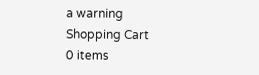a warning
Shopping Cart
0 items